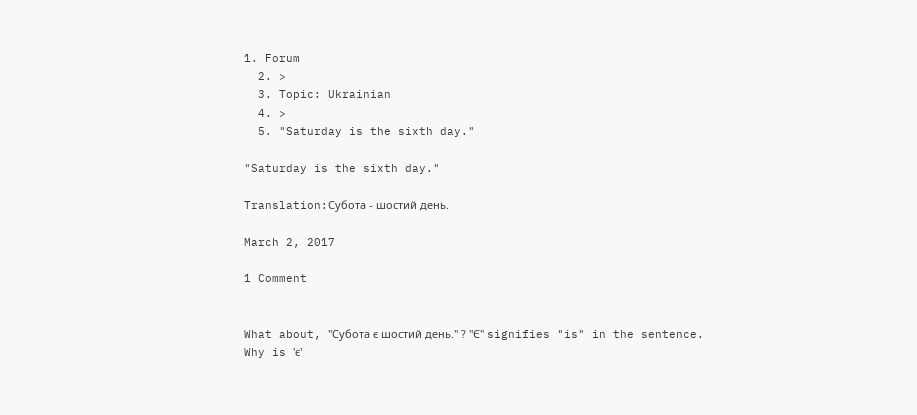1. Forum
  2. >
  3. Topic: Ukrainian
  4. >
  5. "Saturday is the sixth day."

"Saturday is the sixth day."

Translation:Субота - шостий день.

March 2, 2017

1 Comment


What about, "Субота є шостий день." ? "Є" signifies "is" in the sentence. Why is 'є'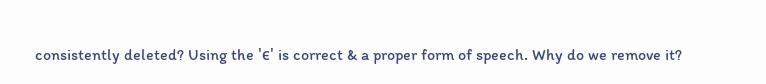consistently deleted? Using the 'є' is correct & a proper form of speech. Why do we remove it?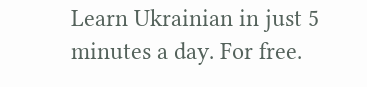Learn Ukrainian in just 5 minutes a day. For free.